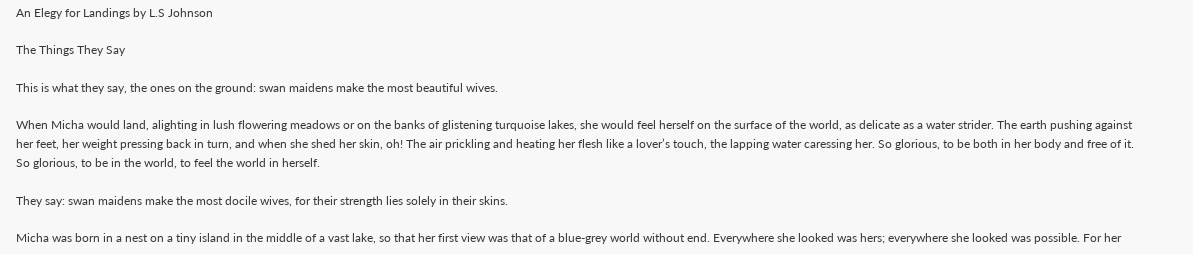An Elegy for Landings by L.S Johnson

The Things They Say

This is what they say, the ones on the ground: swan maidens make the most beautiful wives.

When Micha would land, alighting in lush flowering meadows or on the banks of glistening turquoise lakes, she would feel herself on the surface of the world, as delicate as a water strider. The earth pushing against her feet, her weight pressing back in turn, and when she shed her skin, oh! The air prickling and heating her flesh like a lover’s touch, the lapping water caressing her. So glorious, to be both in her body and free of it. So glorious, to be in the world, to feel the world in herself.

They say: swan maidens make the most docile wives, for their strength lies solely in their skins.

Micha was born in a nest on a tiny island in the middle of a vast lake, so that her first view was that of a blue-grey world without end. Everywhere she looked was hers; everywhere she looked was possible. For her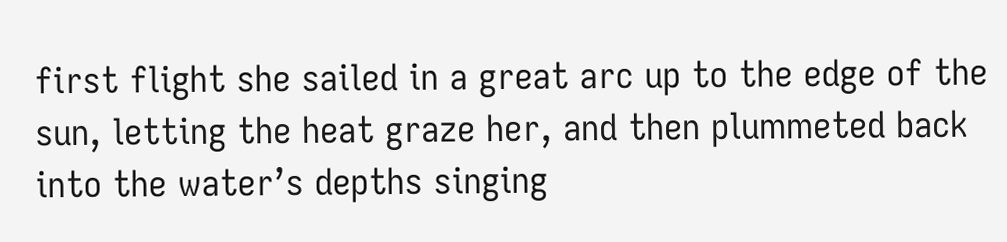first flight she sailed in a great arc up to the edge of the sun, letting the heat graze her, and then plummeted back into the water’s depths singing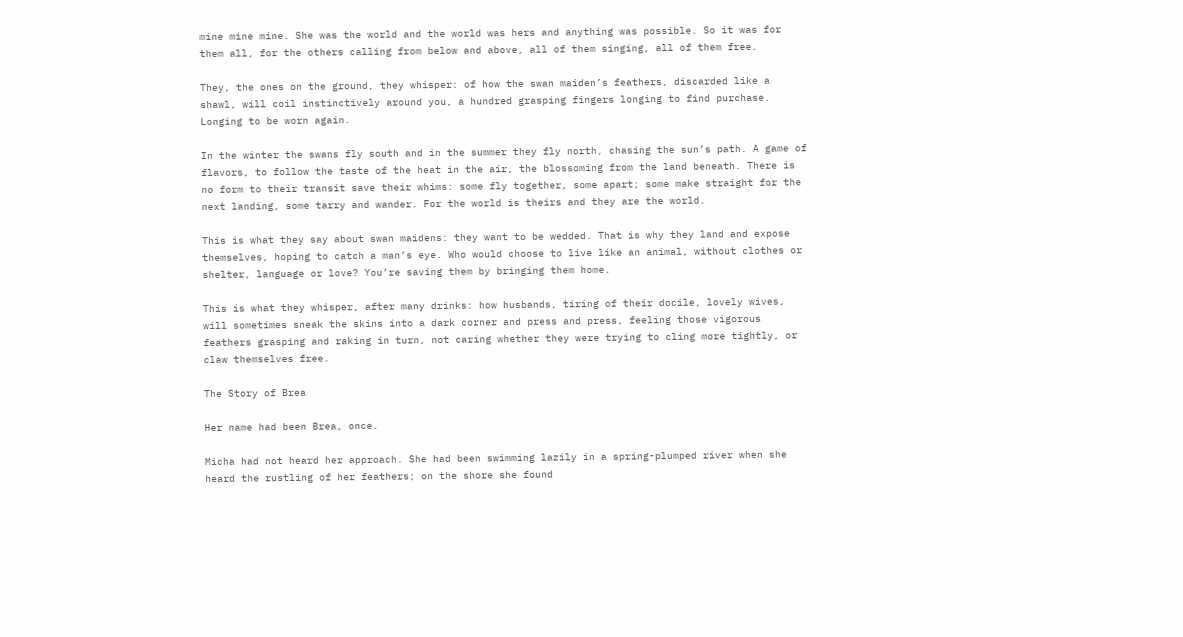mine mine mine. She was the world and the world was hers and anything was possible. So it was for them all, for the others calling from below and above, all of them singing, all of them free.

They, the ones on the ground, they whisper: of how the swan maiden’s feathers, discarded like a shawl, will coil instinctively around you, a hundred grasping fingers longing to find purchase. Longing to be worn again.

In the winter the swans fly south and in the summer they fly north, chasing the sun’s path. A game of flavors, to follow the taste of the heat in the air, the blossoming from the land beneath. There is no form to their transit save their whims: some fly together, some apart; some make straight for the next landing, some tarry and wander. For the world is theirs and they are the world.

This is what they say about swan maidens: they want to be wedded. That is why they land and expose themselves, hoping to catch a man’s eye. Who would choose to live like an animal, without clothes or shelter, language or love? You’re saving them by bringing them home.

This is what they whisper, after many drinks: how husbands, tiring of their docile, lovely wives, will sometimes sneak the skins into a dark corner and press and press, feeling those vigorous feathers grasping and raking in turn, not caring whether they were trying to cling more tightly, or claw themselves free.

The Story of Brea

Her name had been Brea, once.

Micha had not heard her approach. She had been swimming lazily in a spring-plumped river when she heard the rustling of her feathers; on the shore she found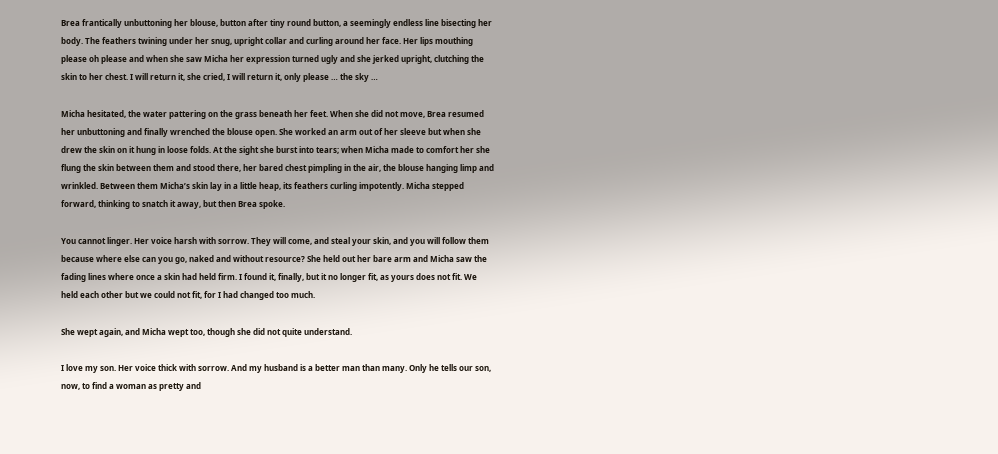Brea frantically unbuttoning her blouse, button after tiny round button, a seemingly endless line bisecting her body. The feathers twining under her snug, upright collar and curling around her face. Her lips mouthing please oh please and when she saw Micha her expression turned ugly and she jerked upright, clutching the skin to her chest. I will return it, she cried, I will return it, only please … the sky …

Micha hesitated, the water pattering on the grass beneath her feet. When she did not move, Brea resumed her unbuttoning and finally wrenched the blouse open. She worked an arm out of her sleeve but when she drew the skin on it hung in loose folds. At the sight she burst into tears; when Micha made to comfort her she flung the skin between them and stood there, her bared chest pimpling in the air, the blouse hanging limp and wrinkled. Between them Micha’s skin lay in a little heap, its feathers curling impotently. Micha stepped forward, thinking to snatch it away, but then Brea spoke.

You cannot linger. Her voice harsh with sorrow. They will come, and steal your skin, and you will follow them because where else can you go, naked and without resource? She held out her bare arm and Micha saw the fading lines where once a skin had held firm. I found it, finally, but it no longer fit, as yours does not fit. We held each other but we could not fit, for I had changed too much.

She wept again, and Micha wept too, though she did not quite understand.

I love my son. Her voice thick with sorrow. And my husband is a better man than many. Only he tells our son, now, to find a woman as pretty and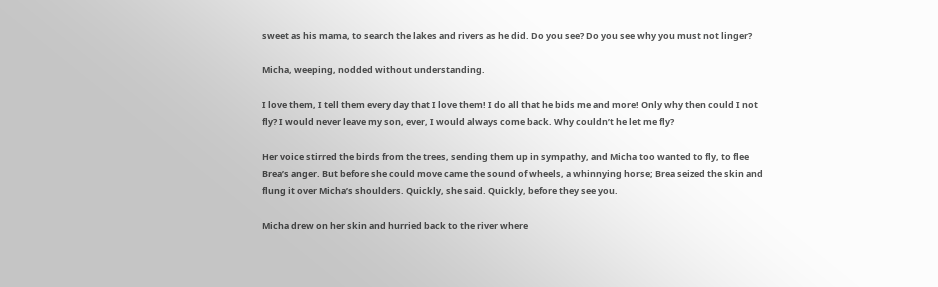sweet as his mama, to search the lakes and rivers as he did. Do you see? Do you see why you must not linger?

Micha, weeping, nodded without understanding.

I love them, I tell them every day that I love them! I do all that he bids me and more! Only why then could I not fly? I would never leave my son, ever, I would always come back. Why couldn’t he let me fly?

Her voice stirred the birds from the trees, sending them up in sympathy, and Micha too wanted to fly, to flee Brea’s anger. But before she could move came the sound of wheels, a whinnying horse; Brea seized the skin and flung it over Micha’s shoulders. Quickly, she said. Quickly, before they see you.

Micha drew on her skin and hurried back to the river where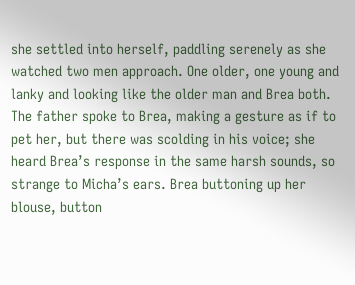she settled into herself, paddling serenely as she watched two men approach. One older, one young and lanky and looking like the older man and Brea both. The father spoke to Brea, making a gesture as if to pet her, but there was scolding in his voice; she heard Brea’s response in the same harsh sounds, so strange to Micha’s ears. Brea buttoning up her blouse, button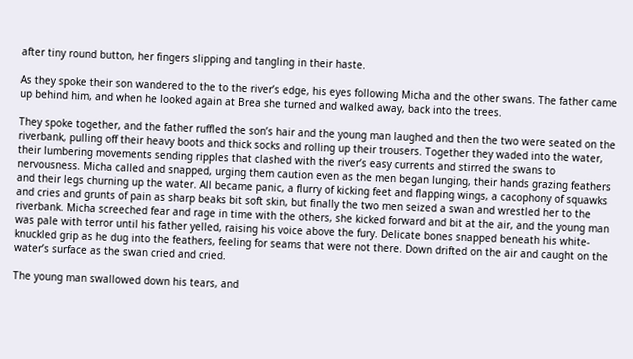after tiny round button, her fingers slipping and tangling in their haste.

As they spoke their son wandered to the to the river’s edge, his eyes following Micha and the other swans. The father came up behind him, and when he looked again at Brea she turned and walked away, back into the trees.

They spoke together, and the father ruffled the son’s hair and the young man laughed and then the two were seated on the riverbank, pulling off their heavy boots and thick socks and rolling up their trousers. Together they waded into the water, their lumbering movements sending ripples that clashed with the river’s easy currents and stirred the swans to nervousness. Micha called and snapped, urging them caution even as the men began lunging, their hands grazing feathers and their legs churning up the water. All became panic, a flurry of kicking feet and flapping wings, a cacophony of squawks and cries and grunts of pain as sharp beaks bit soft skin, but finally the two men seized a swan and wrestled her to the riverbank. Micha screeched fear and rage in time with the others, she kicked forward and bit at the air, and the young man was pale with terror until his father yelled, raising his voice above the fury. Delicate bones snapped beneath his white-knuckled grip as he dug into the feathers, feeling for seams that were not there. Down drifted on the air and caught on the water’s surface as the swan cried and cried.

The young man swallowed down his tears, and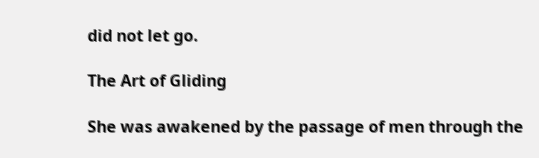did not let go.

The Art of Gliding

She was awakened by the passage of men through the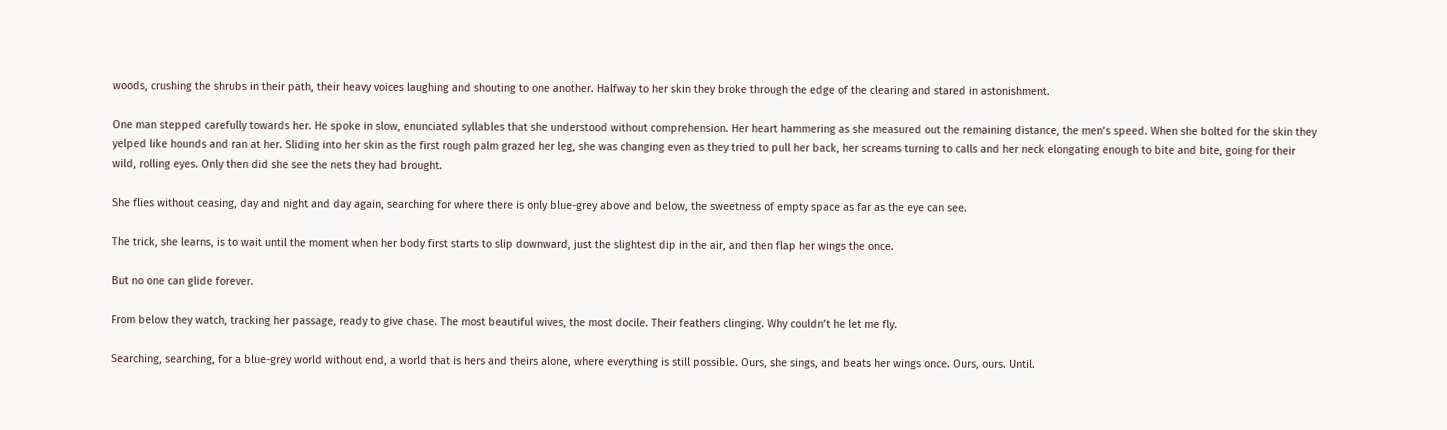woods, crushing the shrubs in their path, their heavy voices laughing and shouting to one another. Halfway to her skin they broke through the edge of the clearing and stared in astonishment.

One man stepped carefully towards her. He spoke in slow, enunciated syllables that she understood without comprehension. Her heart hammering as she measured out the remaining distance, the men’s speed. When she bolted for the skin they yelped like hounds and ran at her. Sliding into her skin as the first rough palm grazed her leg, she was changing even as they tried to pull her back, her screams turning to calls and her neck elongating enough to bite and bite, going for their wild, rolling eyes. Only then did she see the nets they had brought.

She flies without ceasing, day and night and day again, searching for where there is only blue-grey above and below, the sweetness of empty space as far as the eye can see.

The trick, she learns, is to wait until the moment when her body first starts to slip downward, just the slightest dip in the air, and then flap her wings the once.

But no one can glide forever.

From below they watch, tracking her passage, ready to give chase. The most beautiful wives, the most docile. Their feathers clinging. Why couldn’t he let me fly.

Searching, searching, for a blue-grey world without end, a world that is hers and theirs alone, where everything is still possible. Ours, she sings, and beats her wings once. Ours, ours. Until.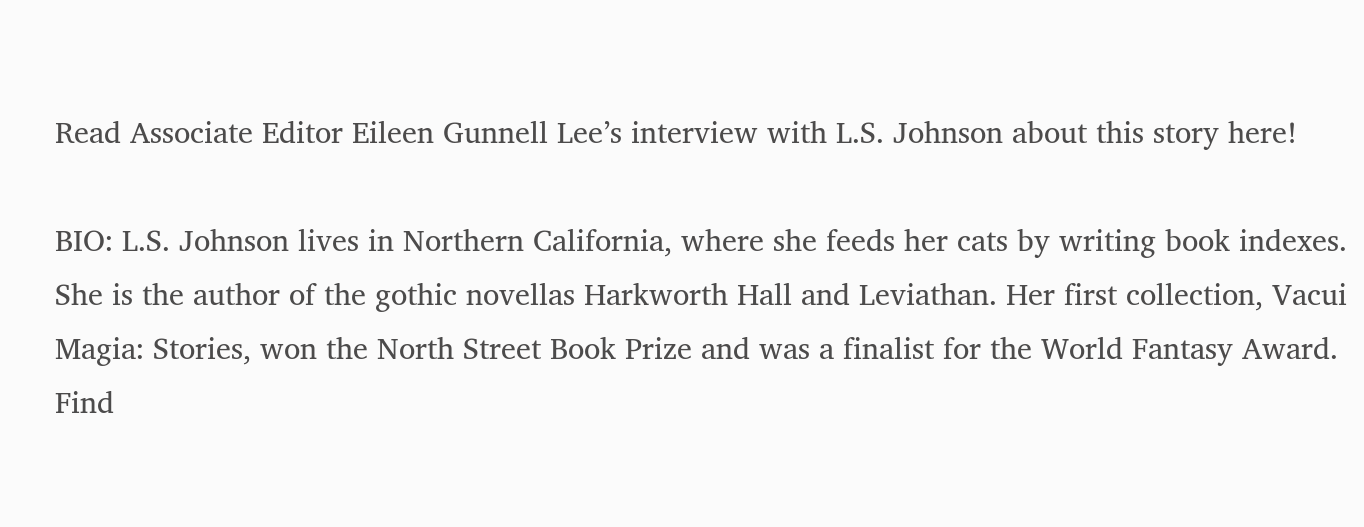Read Associate Editor Eileen Gunnell Lee’s interview with L.S. Johnson about this story here!

BIO: L.S. Johnson lives in Northern California, where she feeds her cats by writing book indexes. She is the author of the gothic novellas Harkworth Hall and Leviathan. Her first collection, Vacui Magia: Stories, won the North Street Book Prize and was a finalist for the World Fantasy Award. Find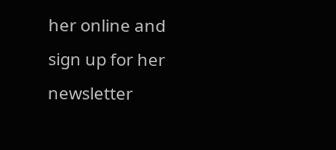her online and sign up for her newsletter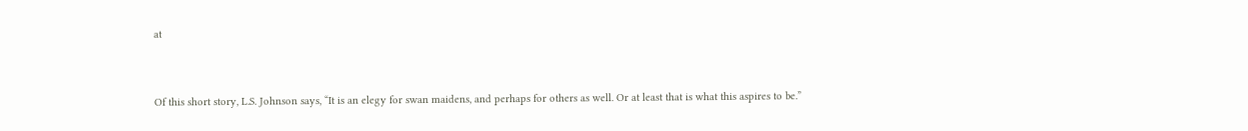at


Of this short story, L.S. Johnson says, “It is an elegy for swan maidens, and perhaps for others as well. Or at least that is what this aspires to be.”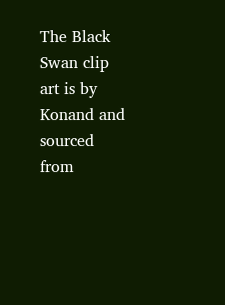The Black Swan clip art is by Konand and sourced from